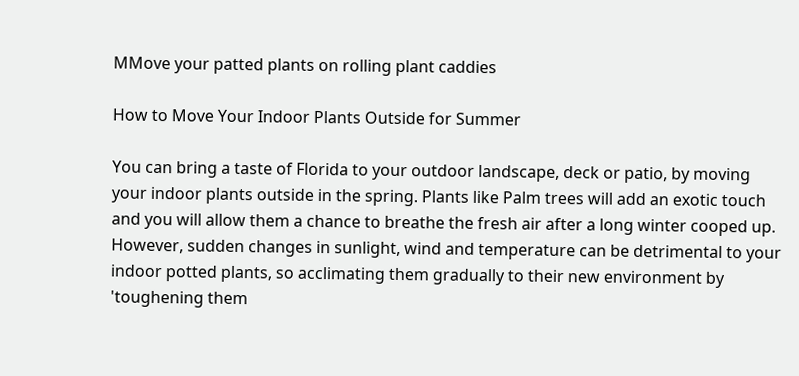MMove your patted plants on rolling plant caddies

How to Move Your Indoor Plants Outside for Summer

You can bring a taste of Florida to your outdoor landscape, deck or patio, by moving your indoor plants outside in the spring. Plants like Palm trees will add an exotic touch and you will allow them a chance to breathe the fresh air after a long winter cooped up. However, sudden changes in sunlight, wind and temperature can be detrimental to your indoor potted plants, so acclimating them gradually to their new environment by 'toughening them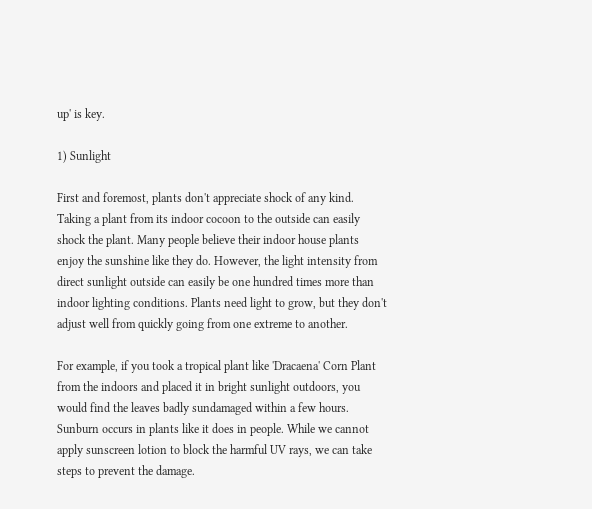up' is key.

1) Sunlight

First and foremost, plants don't appreciate shock of any kind. Taking a plant from its indoor cocoon to the outside can easily shock the plant. Many people believe their indoor house plants enjoy the sunshine like they do. However, the light intensity from direct sunlight outside can easily be one hundred times more than indoor lighting conditions. Plants need light to grow, but they don't adjust well from quickly going from one extreme to another.

For example, if you took a tropical plant like 'Dracaena' Corn Plant from the indoors and placed it in bright sunlight outdoors, you would find the leaves badly sundamaged within a few hours. Sunburn occurs in plants like it does in people. While we cannot apply sunscreen lotion to block the harmful UV rays, we can take steps to prevent the damage.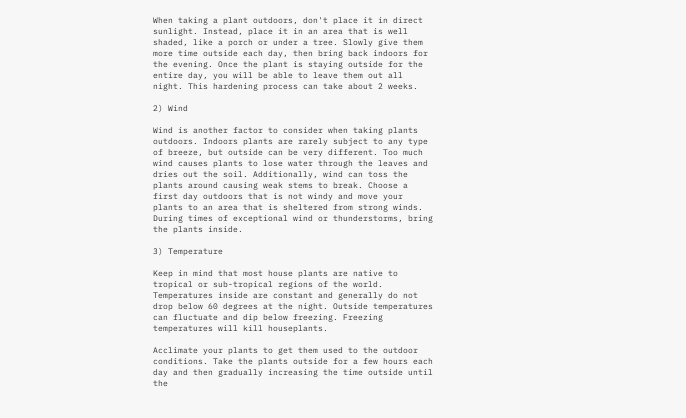When taking a plant outdoors, don't place it in direct sunlight. Instead, place it in an area that is well shaded, like a porch or under a tree. Slowly give them more time outside each day, then bring back indoors for the evening. Once the plant is staying outside for the entire day, you will be able to leave them out all night. This hardening process can take about 2 weeks.

2) Wind

Wind is another factor to consider when taking plants outdoors. Indoors plants are rarely subject to any type of breeze, but outside can be very different. Too much wind causes plants to lose water through the leaves and dries out the soil. Additionally, wind can toss the plants around causing weak stems to break. Choose a first day outdoors that is not windy and move your plants to an area that is sheltered from strong winds. During times of exceptional wind or thunderstorms, bring the plants inside.

3) Temperature

Keep in mind that most house plants are native to tropical or sub-tropical regions of the world. Temperatures inside are constant and generally do not drop below 60 degrees at the night. Outside temperatures can fluctuate and dip below freezing. Freezing temperatures will kill houseplants.

Acclimate your plants to get them used to the outdoor conditions. Take the plants outside for a few hours each day and then gradually increasing the time outside until the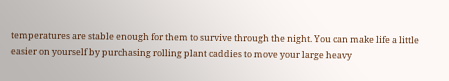temperatures are stable enough for them to survive through the night. You can make life a little easier on yourself by purchasing rolling plant caddies to move your large heavy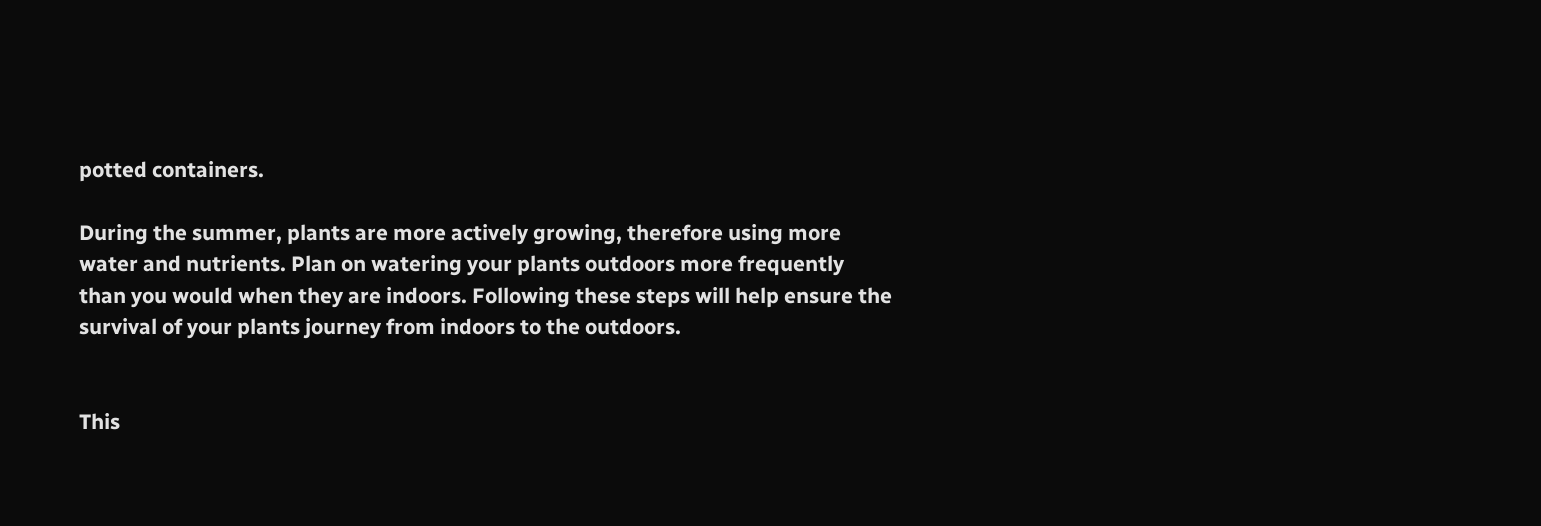potted containers.

During the summer, plants are more actively growing, therefore using more water and nutrients. Plan on watering your plants outdoors more frequently than you would when they are indoors. Following these steps will help ensure the survival of your plants journey from indoors to the outdoors.


This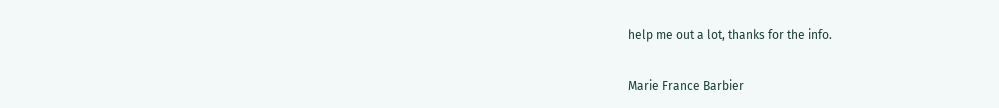help me out a lot, thanks for the info.

Marie France Barbier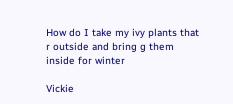How do I take my ivy plants that r outside and bring g them inside for winter

Vickie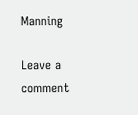Manning

Leave a comment